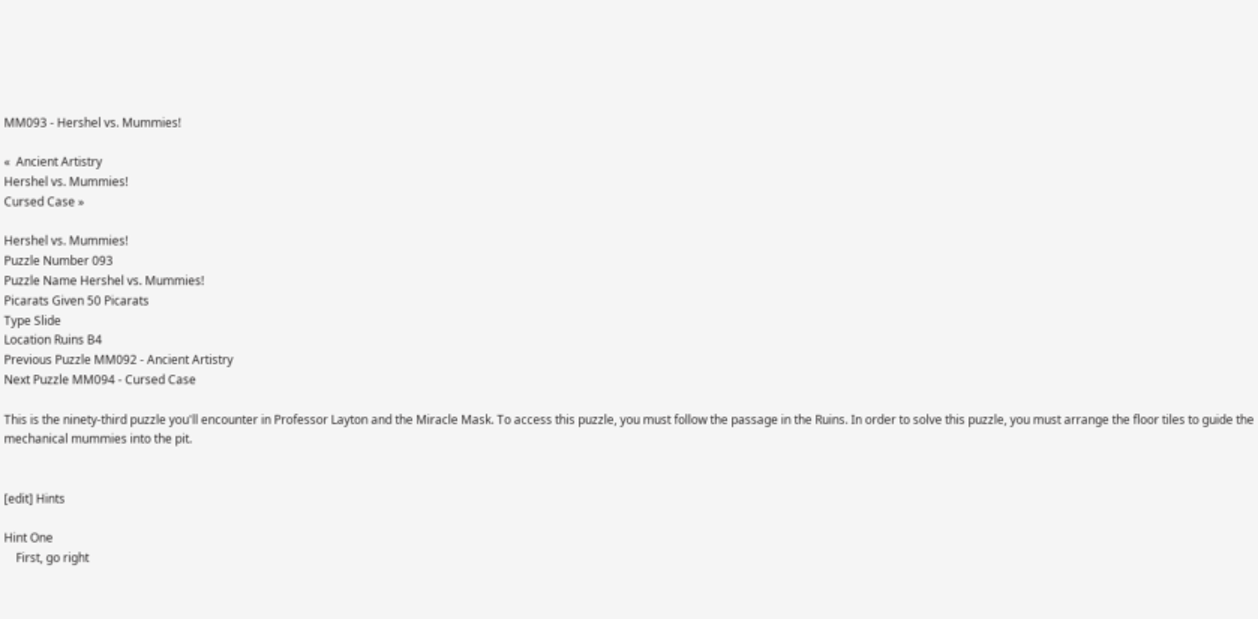MM093 - Hershel vs. Mummies!

«  Ancient Artistry
Hershel vs. Mummies!
Cursed Case »

Hershel vs. Mummies!
Puzzle Number 093
Puzzle Name Hershel vs. Mummies!
Picarats Given 50 Picarats
Type Slide
Location Ruins B4
Previous Puzzle MM092 - Ancient Artistry
Next Puzzle MM094 - Cursed Case

This is the ninety-third puzzle you'll encounter in Professor Layton and the Miracle Mask. To access this puzzle, you must follow the passage in the Ruins. In order to solve this puzzle, you must arrange the floor tiles to guide the mechanical mummies into the pit.


[edit] Hints

Hint One
    First, go right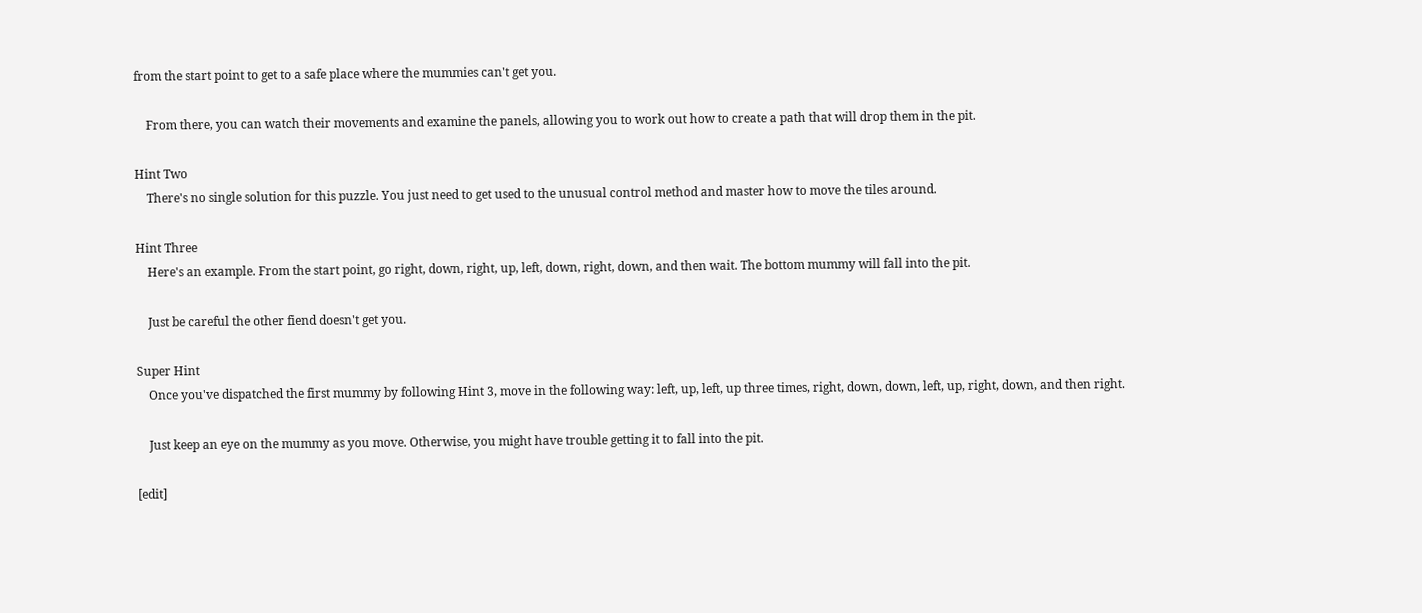from the start point to get to a safe place where the mummies can't get you.

    From there, you can watch their movements and examine the panels, allowing you to work out how to create a path that will drop them in the pit.

Hint Two
    There's no single solution for this puzzle. You just need to get used to the unusual control method and master how to move the tiles around.

Hint Three
    Here's an example. From the start point, go right, down, right, up, left, down, right, down, and then wait. The bottom mummy will fall into the pit.

    Just be careful the other fiend doesn't get you.

Super Hint
    Once you've dispatched the first mummy by following Hint 3, move in the following way: left, up, left, up three times, right, down, down, left, up, right, down, and then right.

    Just keep an eye on the mummy as you move. Otherwise, you might have trouble getting it to fall into the pit.

[edit]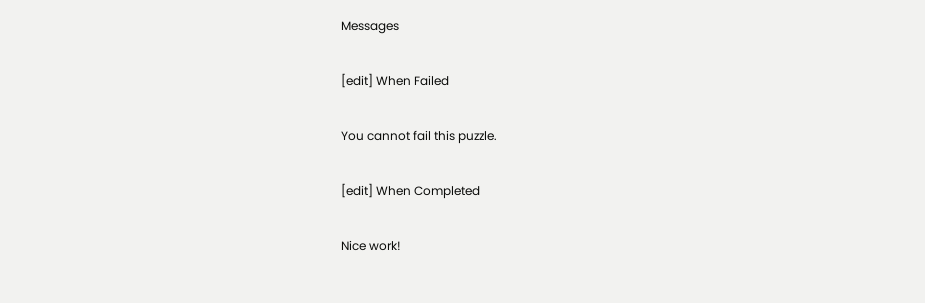Messages

[edit] When Failed

You cannot fail this puzzle.

[edit] When Completed

Nice work!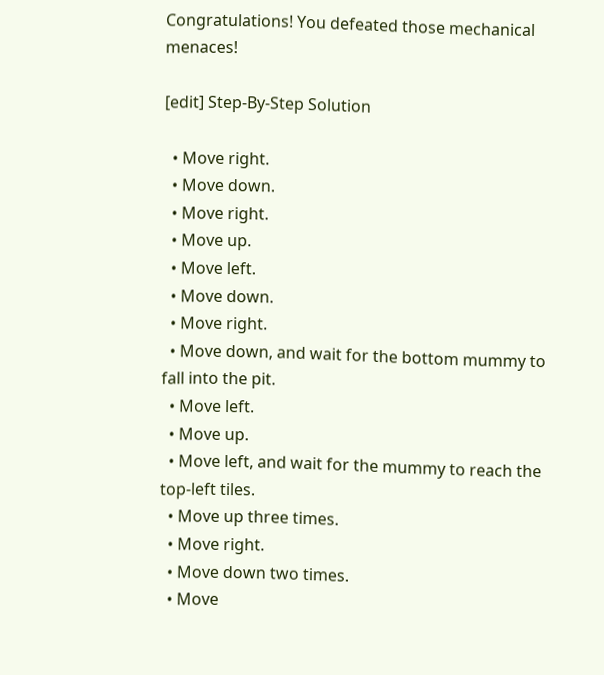Congratulations! You defeated those mechanical menaces!

[edit] Step-By-Step Solution

  • Move right.
  • Move down.
  • Move right.
  • Move up.
  • Move left.
  • Move down.
  • Move right.
  • Move down, and wait for the bottom mummy to fall into the pit.
  • Move left.
  • Move up.
  • Move left, and wait for the mummy to reach the top-left tiles.
  • Move up three times.
  • Move right.
  • Move down two times.
  • Move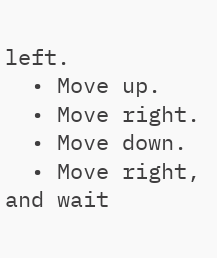left.
  • Move up.
  • Move right.
  • Move down.
  • Move right, and wait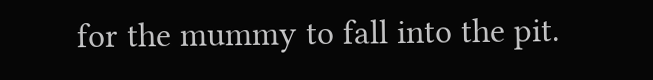for the mummy to fall into the pit.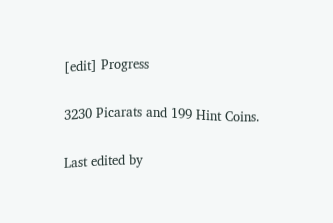[edit] Progress

3230 Picarats and 199 Hint Coins.

Last edited by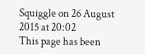Squiggle on 26 August 2015 at 20:02
This page has been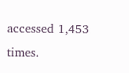accessed 1,453 times.